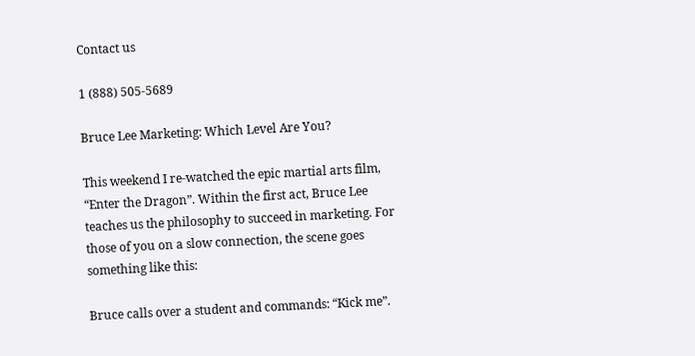Contact us

1 (888) 505-5689

Bruce Lee Marketing: Which Level Are You?

This weekend I re-watched the epic martial arts film, “Enter the Dragon”. Within the first act, Bruce Lee teaches us the philosophy to succeed in marketing. For those of you on a slow connection, the scene goes something like this:

Bruce calls over a student and commands: “Kick me”.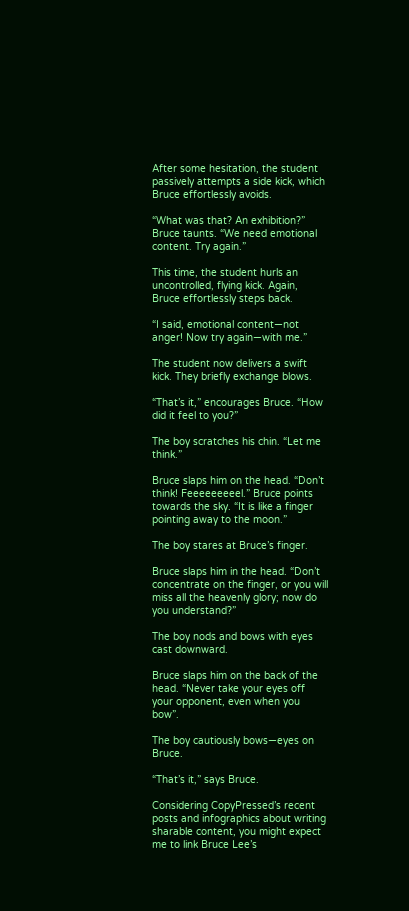After some hesitation, the student passively attempts a side kick, which Bruce effortlessly avoids.

“What was that? An exhibition?” Bruce taunts. “We need emotional content. Try again.”

This time, the student hurls an uncontrolled, flying kick. Again, Bruce effortlessly steps back.

“I said, emotional content—not anger! Now try again—with me.”

The student now delivers a swift kick. They briefly exchange blows.

“That’s it,” encourages Bruce. “How did it feel to you?”

The boy scratches his chin. “Let me think.”

Bruce slaps him on the head. “Don’t think! Feeeeeeeeel.” Bruce points towards the sky. “It is like a finger pointing away to the moon.”

The boy stares at Bruce’s finger.

Bruce slaps him in the head. “Don’t concentrate on the finger, or you will miss all the heavenly glory; now do you understand?”

The boy nods and bows with eyes cast downward.

Bruce slaps him on the back of the head. “Never take your eyes off your opponent, even when you bow”.

The boy cautiously bows—eyes on Bruce.

“That’s it,” says Bruce.

Considering CopyPressed’s recent posts and infographics about writing sharable content, you might expect me to link Bruce Lee’s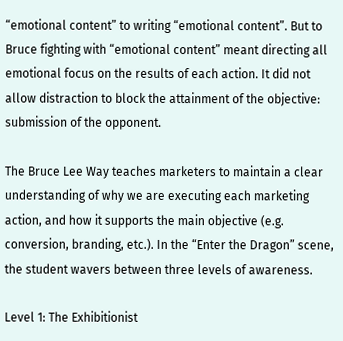“emotional content” to writing “emotional content”. But to Bruce fighting with “emotional content” meant directing all emotional focus on the results of each action. It did not allow distraction to block the attainment of the objective: submission of the opponent.

The Bruce Lee Way teaches marketers to maintain a clear understanding of why we are executing each marketing action, and how it supports the main objective (e.g. conversion, branding, etc.). In the “Enter the Dragon” scene, the student wavers between three levels of awareness.

Level 1: The Exhibitionist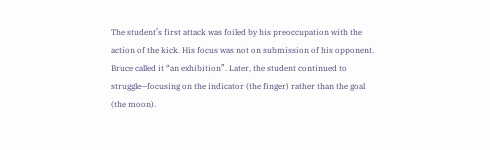The student’s first attack was foiled by his preoccupation with the action of the kick. His focus was not on submission of his opponent. Bruce called it “an exhibition”. Later, the student continued to struggle—focusing on the indicator (the finger) rather than the goal (the moon).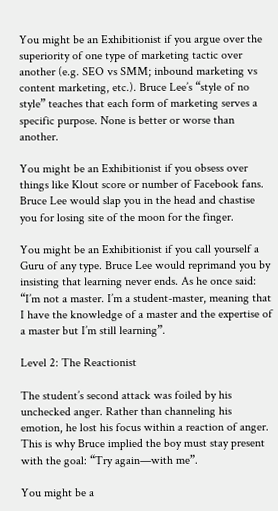You might be an Exhibitionist if you argue over the superiority of one type of marketing tactic over another (e.g. SEO vs SMM; inbound marketing vs content marketing, etc.). Bruce Lee’s “style of no style” teaches that each form of marketing serves a specific purpose. None is better or worse than another.

You might be an Exhibitionist if you obsess over things like Klout score or number of Facebook fans. Bruce Lee would slap you in the head and chastise you for losing site of the moon for the finger.

You might be an Exhibitionist if you call yourself a Guru of any type. Bruce Lee would reprimand you by insisting that learning never ends. As he once said:  “I’m not a master. I’m a student-master, meaning that I have the knowledge of a master and the expertise of a master but I’m still learning”.

Level 2: The Reactionist

The student’s second attack was foiled by his unchecked anger. Rather than channeling his emotion, he lost his focus within a reaction of anger. This is why Bruce implied the boy must stay present with the goal: “Try again—with me”.

You might be a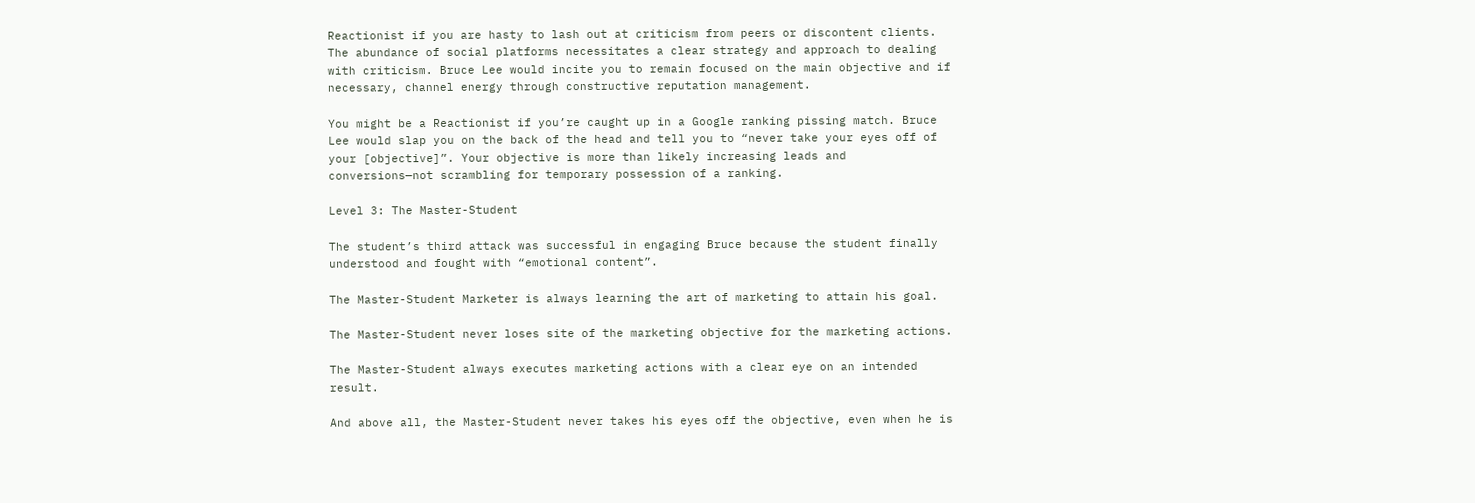Reactionist if you are hasty to lash out at criticism from peers or discontent clients. The abundance of social platforms necessitates a clear strategy and approach to dealing with criticism. Bruce Lee would incite you to remain focused on the main objective and if necessary, channel energy through constructive reputation management.

You might be a Reactionist if you’re caught up in a Google ranking pissing match. Bruce Lee would slap you on the back of the head and tell you to “never take your eyes off of your [objective]”. Your objective is more than likely increasing leads and conversions—not scrambling for temporary possession of a ranking.

Level 3: The Master-Student

The student’s third attack was successful in engaging Bruce because the student finally understood and fought with “emotional content”.

The Master-Student Marketer is always learning the art of marketing to attain his goal.

The Master-Student never loses site of the marketing objective for the marketing actions.

The Master-Student always executes marketing actions with a clear eye on an intended result.

And above all, the Master-Student never takes his eyes off the objective, even when he is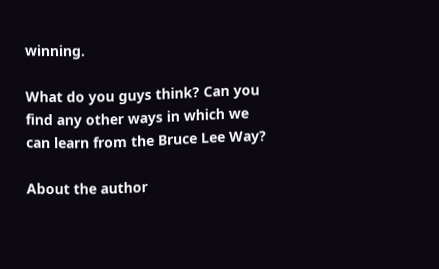winning.

What do you guys think? Can you find any other ways in which we can learn from the Bruce Lee Way?

About the author